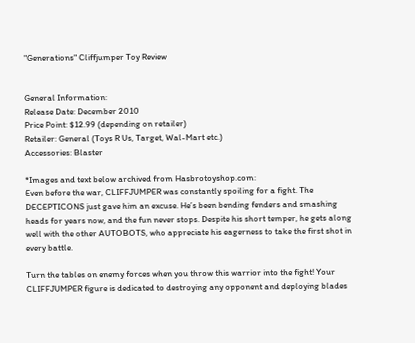"Generations" Cliffjumper Toy Review


General Information:
Release Date: December 2010
Price Point: $12.99 (depending on retailer)
Retailer: General (Toys R Us, Target, Wal-Mart etc.)
Accessories: Blaster

*Images and text below archived from Hasbrotoyshop.com:
Even before the war, CLIFFJUMPER was constantly spoiling for a fight. The DECEPTICONS just gave him an excuse. He’s been bending fenders and smashing heads for years now, and the fun never stops. Despite his short temper, he gets along well with the other AUTOBOTS, who appreciate his eagerness to take the first shot in every battle.

Turn the tables on enemy forces when you throw this warrior into the fight! Your CLIFFJUMPER figure is dedicated to destroying any opponent and deploying blades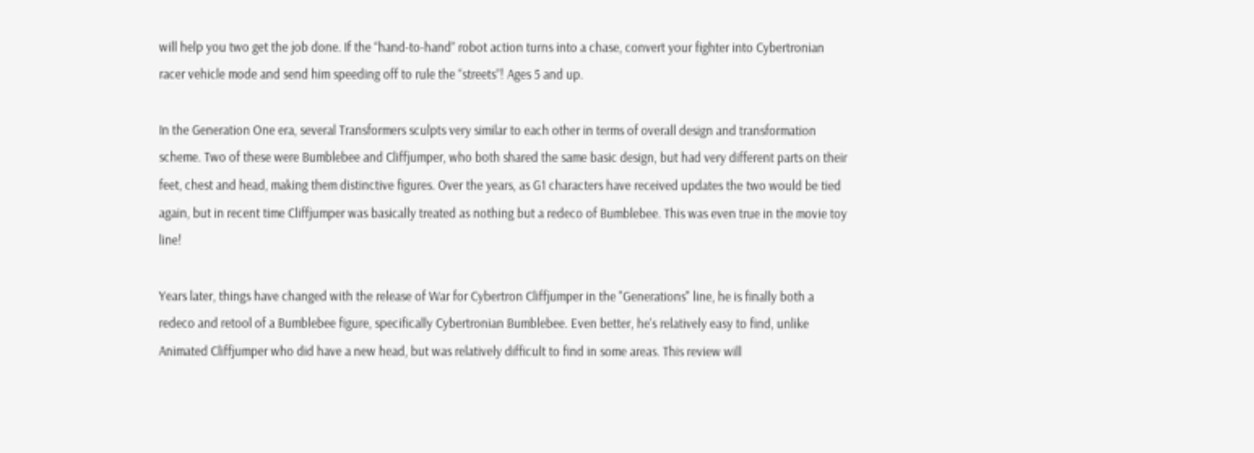will help you two get the job done. If the “hand-to-hand” robot action turns into a chase, convert your fighter into Cybertronian racer vehicle mode and send him speeding off to rule the “streets”! Ages 5 and up.

In the Generation One era, several Transformers sculpts very similar to each other in terms of overall design and transformation scheme. Two of these were Bumblebee and Cliffjumper, who both shared the same basic design, but had very different parts on their feet, chest and head, making them distinctive figures. Over the years, as G1 characters have received updates the two would be tied again, but in recent time Cliffjumper was basically treated as nothing but a redeco of Bumblebee. This was even true in the movie toy line!

Years later, things have changed with the release of War for Cybertron Cliffjumper in the "Generations" line, he is finally both a redeco and retool of a Bumblebee figure, specifically Cybertronian Bumblebee. Even better, he's relatively easy to find, unlike Animated Cliffjumper who did have a new head, but was relatively difficult to find in some areas. This review will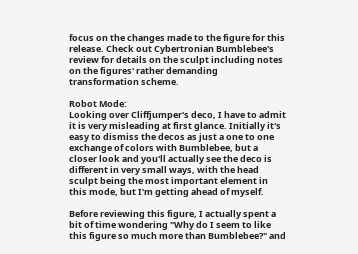focus on the changes made to the figure for this release. Check out Cybertronian Bumblebee's review for details on the sculpt including notes on the figures' rather demanding transformation scheme.

Robot Mode:
Looking over Cliffjumper's deco, I have to admit it is very misleading at first glance. Initially it's easy to dismiss the decos as just a one to one exchange of colors with Bumblebee, but a closer look and you'll actually see the deco is different in very small ways, with the head sculpt being the most important element in this mode, but I'm getting ahead of myself.

Before reviewing this figure, I actually spent a bit of time wondering "Why do I seem to like this figure so much more than Bumblebee?" and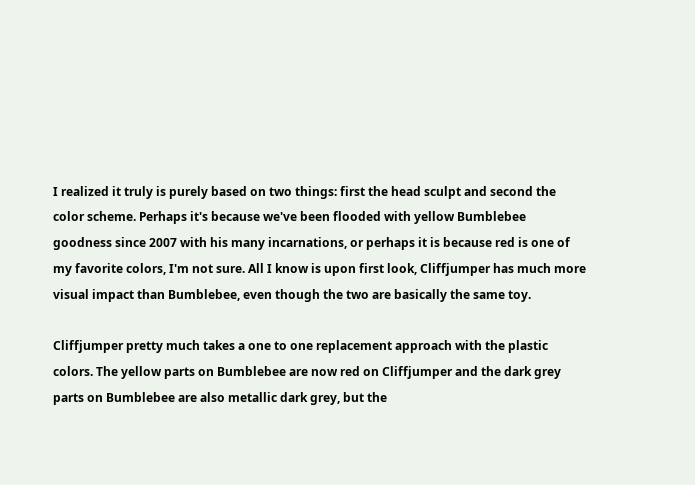I realized it truly is purely based on two things: first the head sculpt and second the color scheme. Perhaps it's because we've been flooded with yellow Bumblebee goodness since 2007 with his many incarnations, or perhaps it is because red is one of my favorite colors, I'm not sure. All I know is upon first look, Cliffjumper has much more visual impact than Bumblebee, even though the two are basically the same toy.

Cliffjumper pretty much takes a one to one replacement approach with the plastic colors. The yellow parts on Bumblebee are now red on Cliffjumper and the dark grey parts on Bumblebee are also metallic dark grey, but the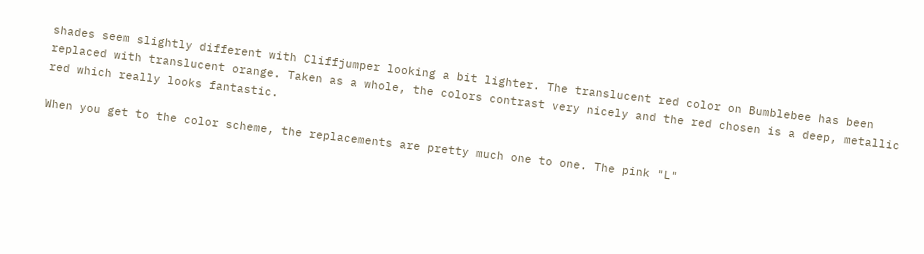shades seem slightly different with Cliffjumper looking a bit lighter. The translucent red color on Bumblebee has been replaced with translucent orange. Taken as a whole, the colors contrast very nicely and the red chosen is a deep, metallic red which really looks fantastic.

When you get to the color scheme, the replacements are pretty much one to one. The pink "L"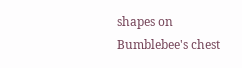shapes on Bumblebee's chest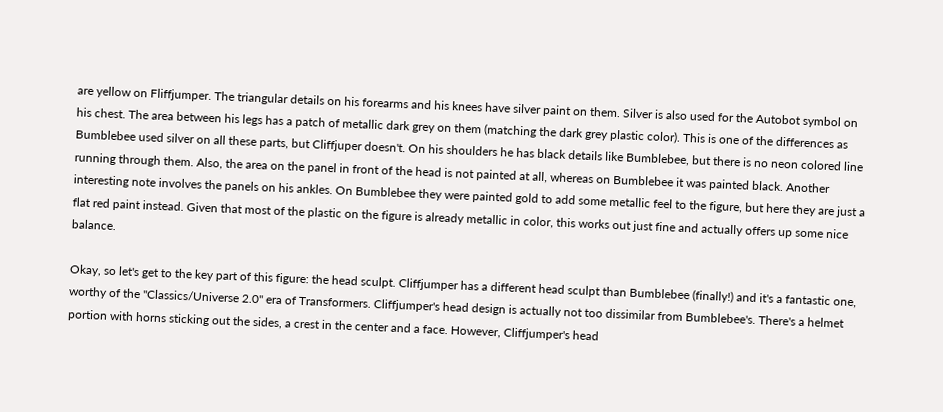are yellow on Fliffjumper. The triangular details on his forearms and his knees have silver paint on them. Silver is also used for the Autobot symbol on his chest. The area between his legs has a patch of metallic dark grey on them (matching the dark grey plastic color). This is one of the differences as Bumblebee used silver on all these parts, but Cliffjuper doesn't. On his shoulders he has black details like Bumblebee, but there is no neon colored line running through them. Also, the area on the panel in front of the head is not painted at all, whereas on Bumblebee it was painted black. Another interesting note involves the panels on his ankles. On Bumblebee they were painted gold to add some metallic feel to the figure, but here they are just a flat red paint instead. Given that most of the plastic on the figure is already metallic in color, this works out just fine and actually offers up some nice balance.

Okay, so let's get to the key part of this figure: the head sculpt. Cliffjumper has a different head sculpt than Bumblebee (finally!) and it's a fantastic one, worthy of the "Classics/Universe 2.0" era of Transformers. Cliffjumper's head design is actually not too dissimilar from Bumblebee's. There's a helmet portion with horns sticking out the sides, a crest in the center and a face. However, Cliffjumper's head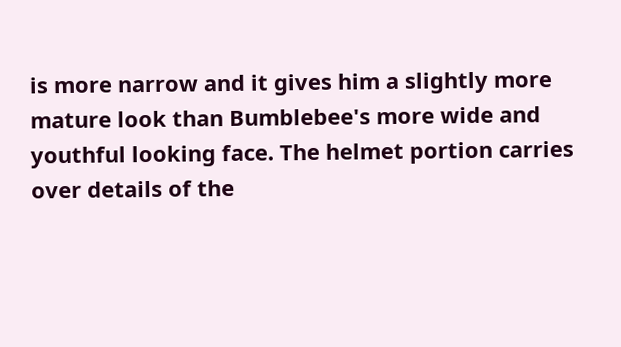is more narrow and it gives him a slightly more mature look than Bumblebee's more wide and youthful looking face. The helmet portion carries over details of the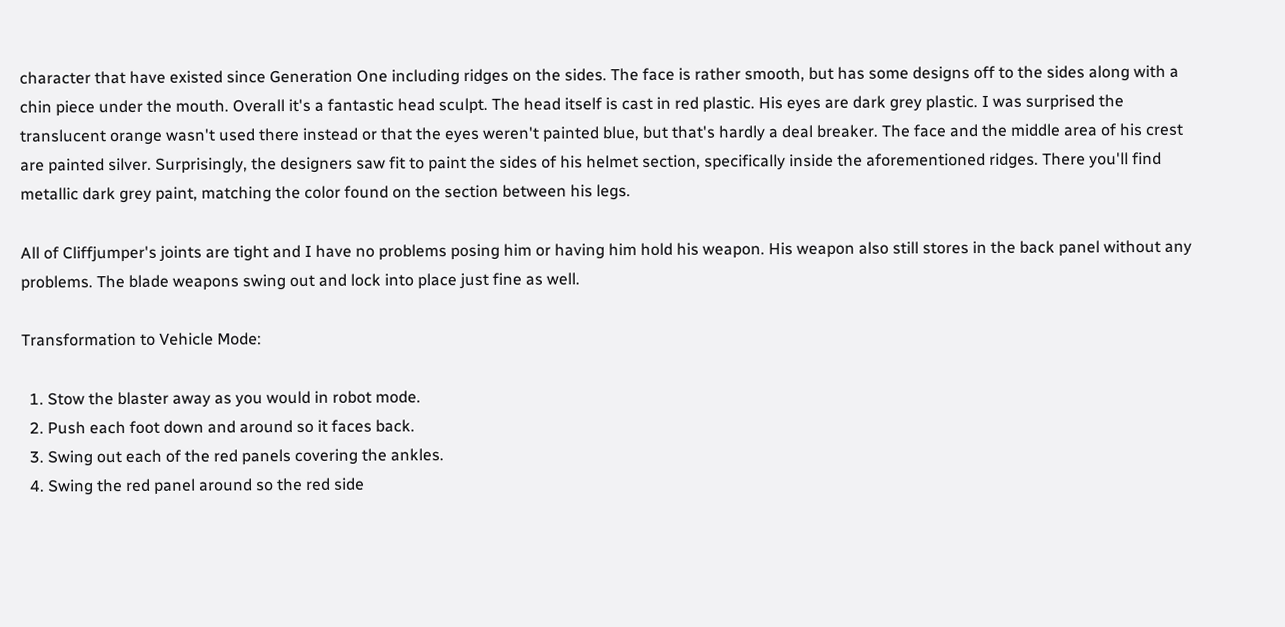character that have existed since Generation One including ridges on the sides. The face is rather smooth, but has some designs off to the sides along with a chin piece under the mouth. Overall it's a fantastic head sculpt. The head itself is cast in red plastic. His eyes are dark grey plastic. I was surprised the translucent orange wasn't used there instead or that the eyes weren't painted blue, but that's hardly a deal breaker. The face and the middle area of his crest are painted silver. Surprisingly, the designers saw fit to paint the sides of his helmet section, specifically inside the aforementioned ridges. There you'll find metallic dark grey paint, matching the color found on the section between his legs.

All of Cliffjumper's joints are tight and I have no problems posing him or having him hold his weapon. His weapon also still stores in the back panel without any problems. The blade weapons swing out and lock into place just fine as well.

Transformation to Vehicle Mode:

  1. Stow the blaster away as you would in robot mode.
  2. Push each foot down and around so it faces back.
  3. Swing out each of the red panels covering the ankles.
  4. Swing the red panel around so the red side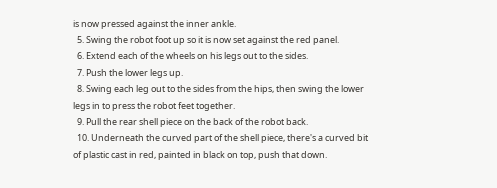is now pressed against the inner ankle.
  5. Swing the robot foot up so it is now set against the red panel.
  6. Extend each of the wheels on his legs out to the sides.
  7. Push the lower legs up.
  8. Swing each leg out to the sides from the hips, then swing the lower legs in to press the robot feet together.
  9. Pull the rear shell piece on the back of the robot back.
  10. Underneath the curved part of the shell piece, there's a curved bit of plastic cast in red, painted in black on top, push that down.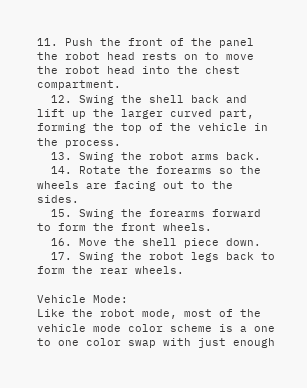11. Push the front of the panel the robot head rests on to move the robot head into the chest compartment.
  12. Swing the shell back and lift up the larger curved part, forming the top of the vehicle in the process.
  13. Swing the robot arms back.
  14. Rotate the forearms so the wheels are facing out to the sides.
  15. Swing the forearms forward to form the front wheels.
  16. Move the shell piece down.
  17. Swing the robot legs back to form the rear wheels.

Vehicle Mode:
Like the robot mode, most of the vehicle mode color scheme is a one to one color swap with just enough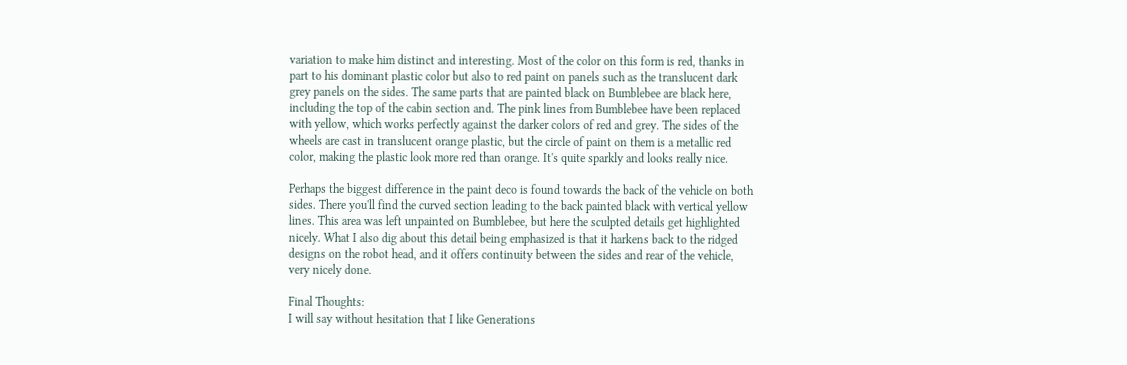variation to make him distinct and interesting. Most of the color on this form is red, thanks in part to his dominant plastic color but also to red paint on panels such as the translucent dark grey panels on the sides. The same parts that are painted black on Bumblebee are black here, including the top of the cabin section and. The pink lines from Bumblebee have been replaced with yellow, which works perfectly against the darker colors of red and grey. The sides of the wheels are cast in translucent orange plastic, but the circle of paint on them is a metallic red color, making the plastic look more red than orange. It's quite sparkly and looks really nice.

Perhaps the biggest difference in the paint deco is found towards the back of the vehicle on both sides. There you'll find the curved section leading to the back painted black with vertical yellow lines. This area was left unpainted on Bumblebee, but here the sculpted details get highlighted nicely. What I also dig about this detail being emphasized is that it harkens back to the ridged designs on the robot head, and it offers continuity between the sides and rear of the vehicle, very nicely done.

Final Thoughts:
I will say without hesitation that I like Generations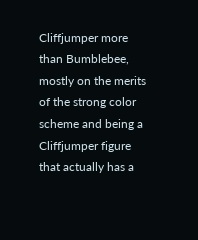Cliffjumper more than Bumblebee, mostly on the merits of the strong color scheme and being a Cliffjumper figure that actually has a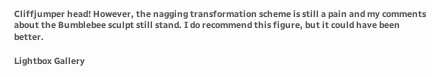Cliffjumper head! However, the nagging transformation scheme is still a pain and my comments about the Bumblebee sculpt still stand. I do recommend this figure, but it could have been better.

Lightbox Gallery